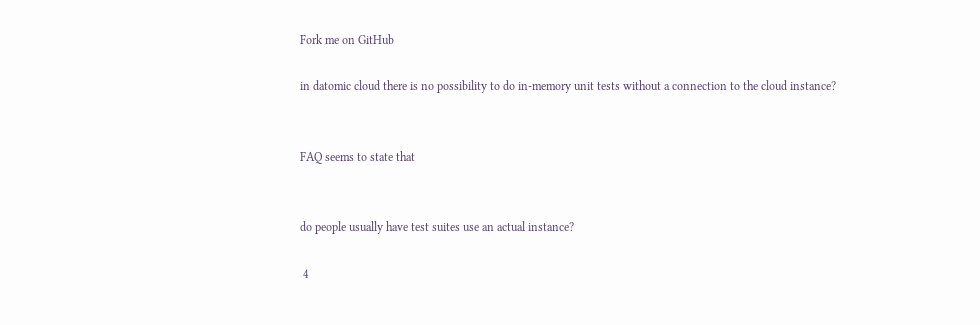Fork me on GitHub

in datomic cloud there is no possibility to do in-memory unit tests without a connection to the cloud instance?


FAQ seems to state that


do people usually have test suites use an actual instance?

 4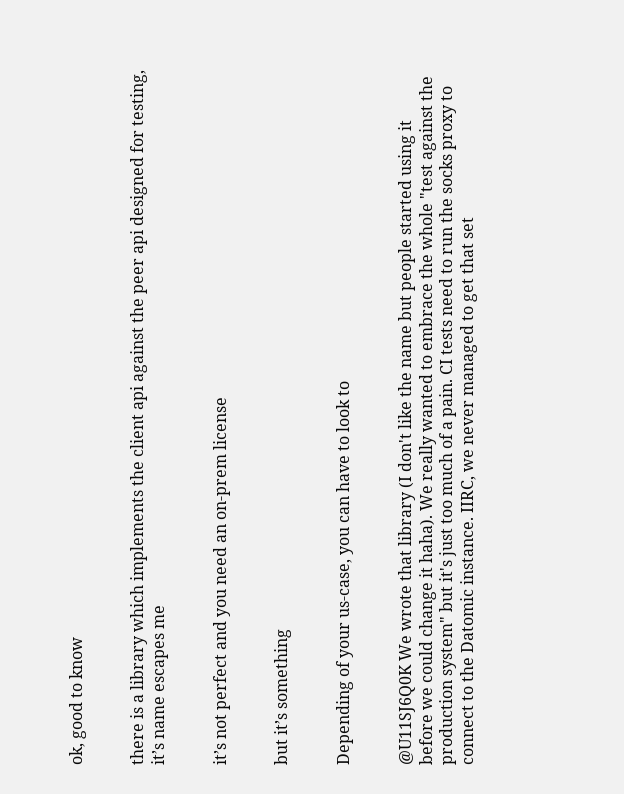ok, good to know


there is a library which implements the client api against the peer api designed for testing, it’s name escapes me


it’s not perfect and you need an on-prem license


but it’s something


Depending of your us-case, you can have to look to


@U11SJ6Q0K We wrote that library (I don't like the name but people started using it before we could change it haha). We really wanted to embrace the whole "test against the production system" but it's just too much of a pain. CI tests need to run the socks proxy to connect to the Datomic instance. IIRC, we never managed to get that set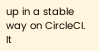up in a stable way on CircleCI. It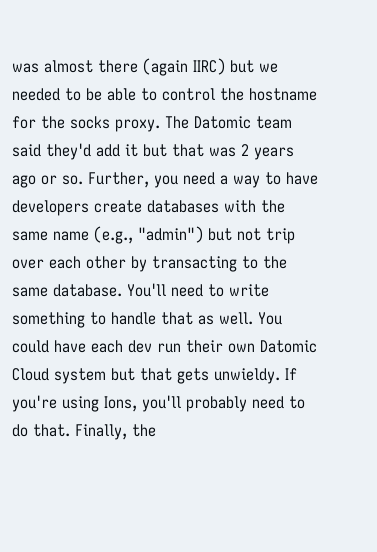was almost there (again IIRC) but we needed to be able to control the hostname for the socks proxy. The Datomic team said they'd add it but that was 2 years ago or so. Further, you need a way to have developers create databases with the same name (e.g., "admin") but not trip over each other by transacting to the same database. You'll need to write something to handle that as well. You could have each dev run their own Datomic Cloud system but that gets unwieldy. If you're using Ions, you'll probably need to do that. Finally, the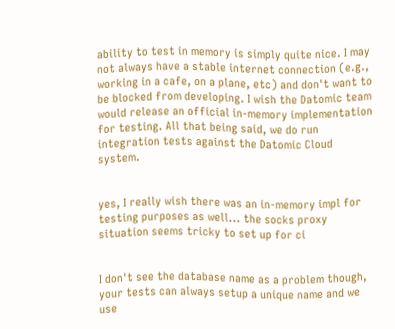ability to test in memory is simply quite nice. I may not always have a stable internet connection (e.g., working in a cafe, on a plane, etc) and don't want to be blocked from developing. I wish the Datomic team would release an official in-memory implementation for testing. All that being said, we do run integration tests against the Datomic Cloud system.


yes, I really wish there was an in-memory impl for testing purposes as well... the socks proxy situation seems tricky to set up for ci


I don't see the database name as a problem though, your tests can always setup a unique name and we use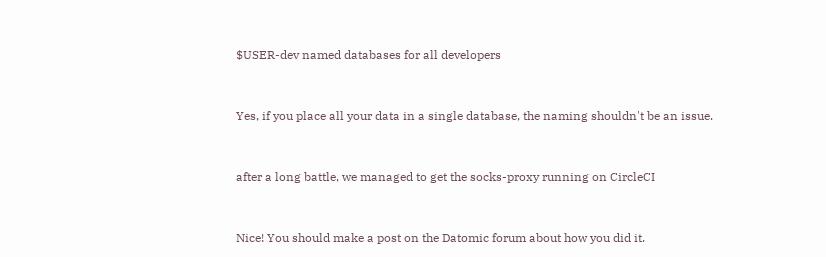$USER-dev named databases for all developers


Yes, if you place all your data in a single database, the naming shouldn't be an issue.


after a long battle, we managed to get the socks-proxy running on CircleCI


Nice! You should make a post on the Datomic forum about how you did it.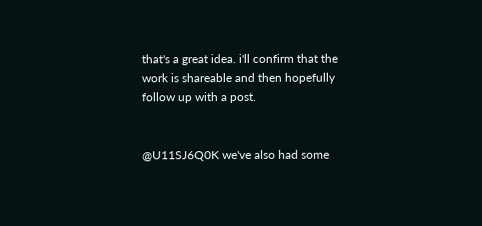that's a great idea. i'll confirm that the work is shareable and then hopefully follow up with a post.


@U11SJ6Q0K we've also had some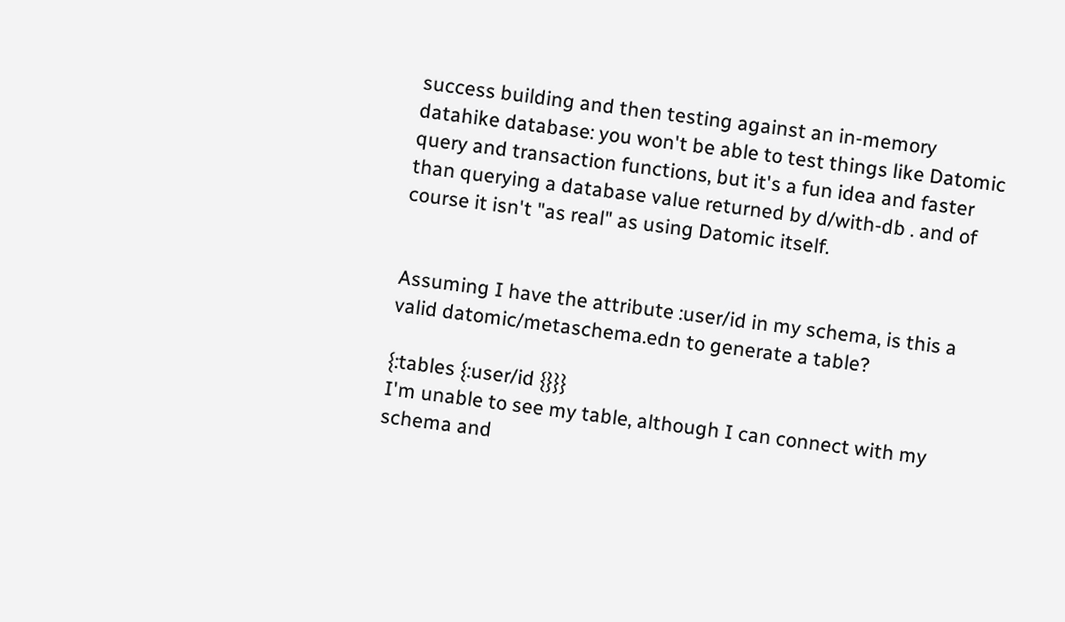success building and then testing against an in-memory datahike database: you won't be able to test things like Datomic query and transaction functions, but it's a fun idea and faster than querying a database value returned by d/with-db . and of course it isn't "as real" as using Datomic itself.


Assuming I have the attribute :user/id in my schema, is this a valid datomic/metaschema.edn to generate a table?

{:tables {:user/id {}}}
I'm unable to see my table, although I can connect with my schema and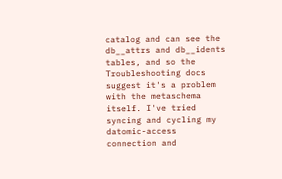catalog and can see the db__attrs and db__idents tables, and so the Troubleshooting docs suggest it's a problem with the metaschema itself. I've tried syncing and cycling my datomic-access connection and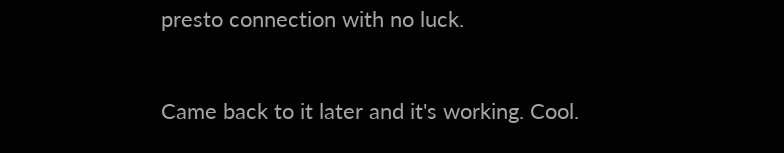presto connection with no luck.


Came back to it later and it's working. Cool.